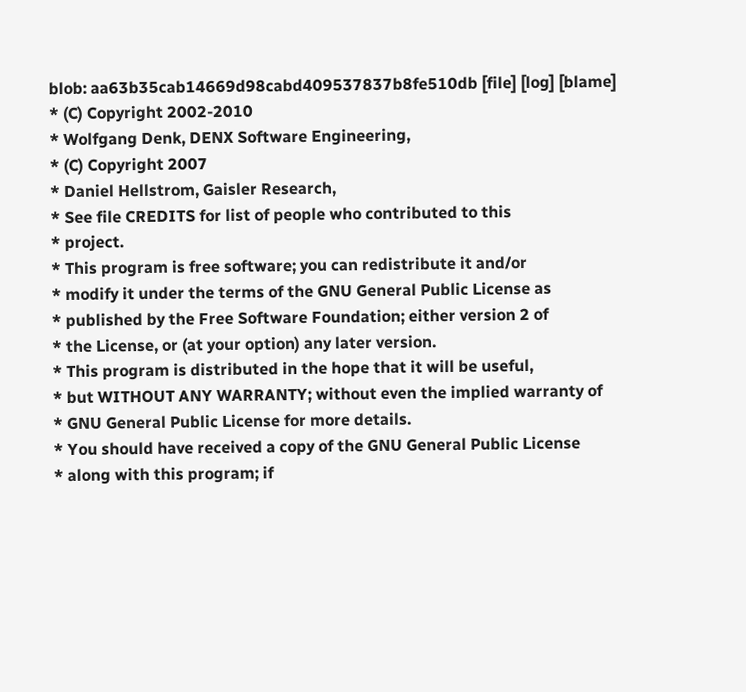blob: aa63b35cab14669d98cabd409537837b8fe510db [file] [log] [blame]
* (C) Copyright 2002-2010
* Wolfgang Denk, DENX Software Engineering,
* (C) Copyright 2007
* Daniel Hellstrom, Gaisler Research,
* See file CREDITS for list of people who contributed to this
* project.
* This program is free software; you can redistribute it and/or
* modify it under the terms of the GNU General Public License as
* published by the Free Software Foundation; either version 2 of
* the License, or (at your option) any later version.
* This program is distributed in the hope that it will be useful,
* but WITHOUT ANY WARRANTY; without even the implied warranty of
* GNU General Public License for more details.
* You should have received a copy of the GNU General Public License
* along with this program; if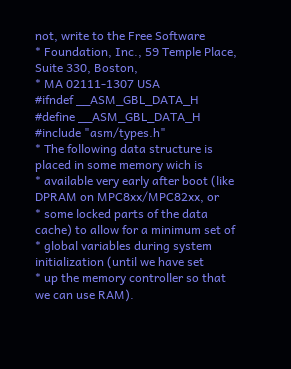not, write to the Free Software
* Foundation, Inc., 59 Temple Place, Suite 330, Boston,
* MA 02111-1307 USA
#ifndef __ASM_GBL_DATA_H
#define __ASM_GBL_DATA_H
#include "asm/types.h"
* The following data structure is placed in some memory wich is
* available very early after boot (like DPRAM on MPC8xx/MPC82xx, or
* some locked parts of the data cache) to allow for a minimum set of
* global variables during system initialization (until we have set
* up the memory controller so that we can use RAM).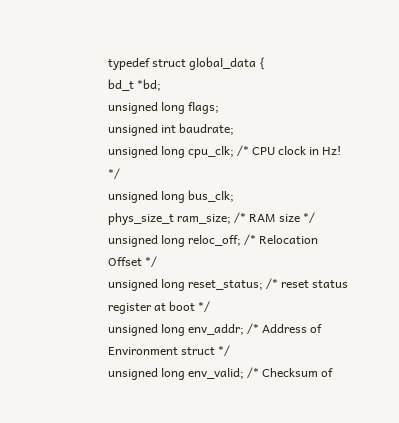typedef struct global_data {
bd_t *bd;
unsigned long flags;
unsigned int baudrate;
unsigned long cpu_clk; /* CPU clock in Hz! */
unsigned long bus_clk;
phys_size_t ram_size; /* RAM size */
unsigned long reloc_off; /* Relocation Offset */
unsigned long reset_status; /* reset status register at boot */
unsigned long env_addr; /* Address of Environment struct */
unsigned long env_valid; /* Checksum of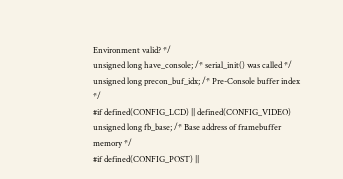Environment valid? */
unsigned long have_console; /* serial_init() was called */
unsigned long precon_buf_idx; /* Pre-Console buffer index */
#if defined(CONFIG_LCD) || defined(CONFIG_VIDEO)
unsigned long fb_base; /* Base address of framebuffer memory */
#if defined(CONFIG_POST) ||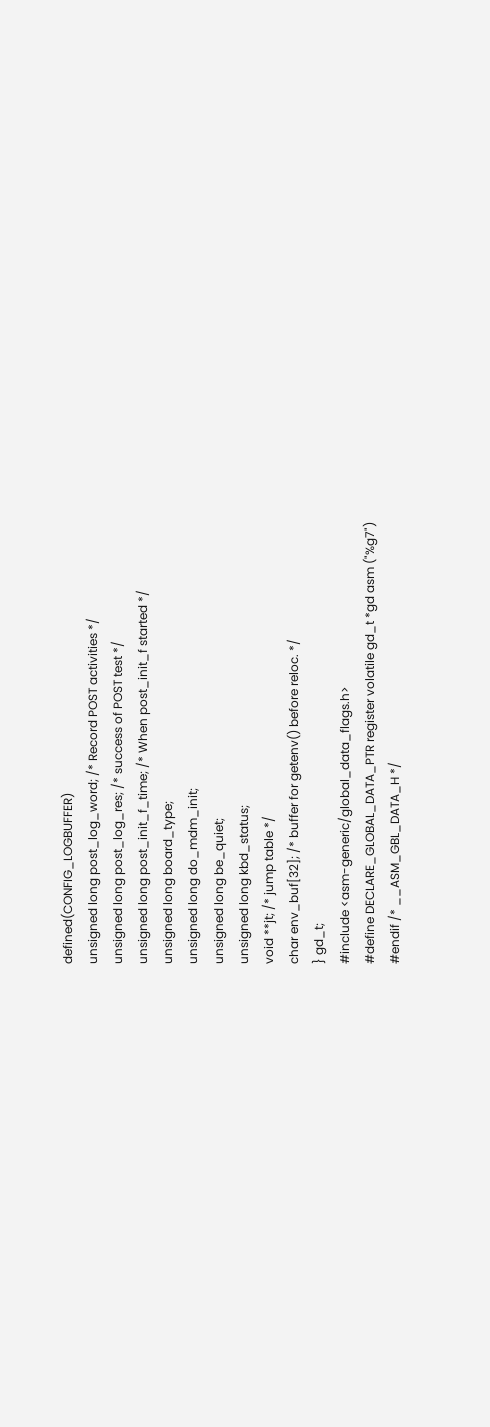defined(CONFIG_LOGBUFFER)
unsigned long post_log_word; /* Record POST activities */
unsigned long post_log_res; /* success of POST test */
unsigned long post_init_f_time; /* When post_init_f started */
unsigned long board_type;
unsigned long do_mdm_init;
unsigned long be_quiet;
unsigned long kbd_status;
void **jt; /* jump table */
char env_buf[32]; /* buffer for getenv() before reloc. */
} gd_t;
#include <asm-generic/global_data_flags.h>
#define DECLARE_GLOBAL_DATA_PTR register volatile gd_t *gd asm ("%g7")
#endif /* __ASM_GBL_DATA_H */